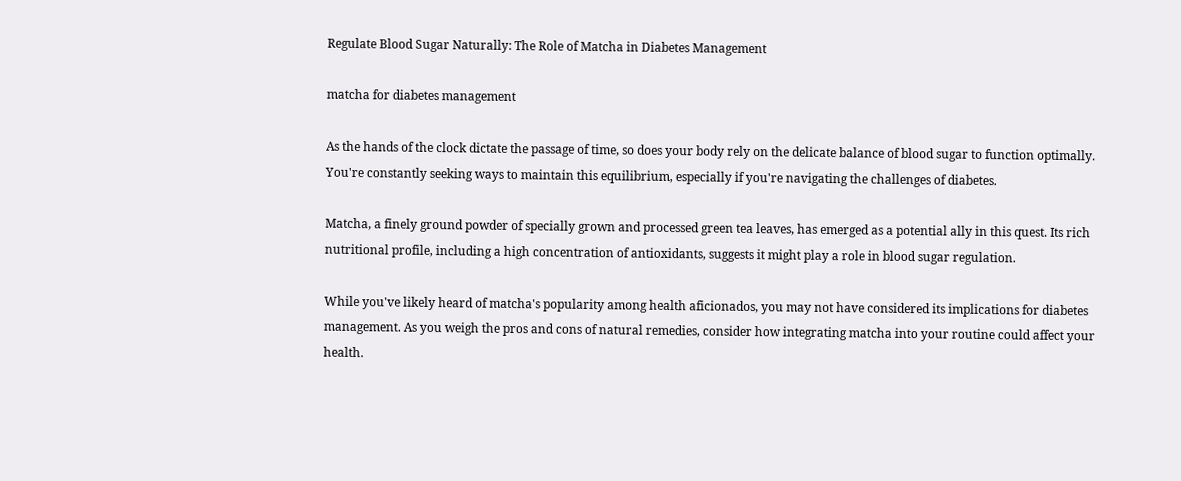Regulate Blood Sugar Naturally: The Role of Matcha in Diabetes Management

matcha for diabetes management

As the hands of the clock dictate the passage of time, so does your body rely on the delicate balance of blood sugar to function optimally. You're constantly seeking ways to maintain this equilibrium, especially if you're navigating the challenges of diabetes.

Matcha, a finely ground powder of specially grown and processed green tea leaves, has emerged as a potential ally in this quest. Its rich nutritional profile, including a high concentration of antioxidants, suggests it might play a role in blood sugar regulation.

While you've likely heard of matcha's popularity among health aficionados, you may not have considered its implications for diabetes management. As you weigh the pros and cons of natural remedies, consider how integrating matcha into your routine could affect your health.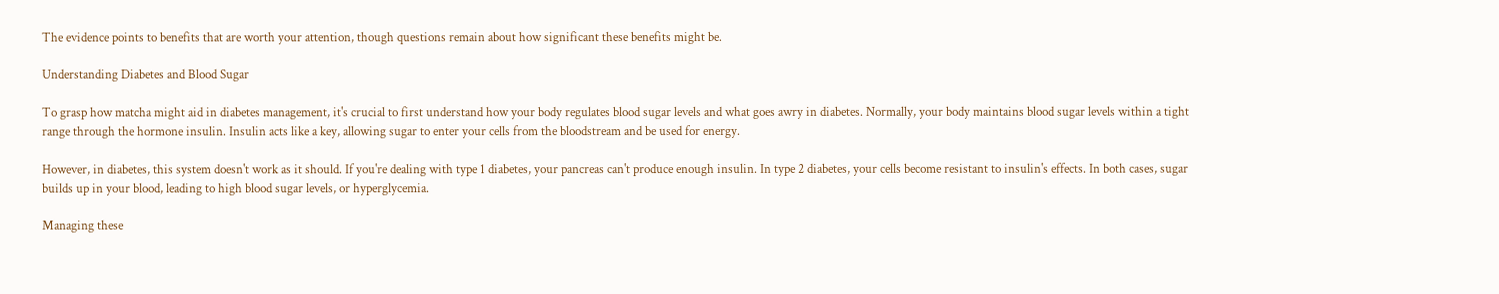The evidence points to benefits that are worth your attention, though questions remain about how significant these benefits might be.

Understanding Diabetes and Blood Sugar

To grasp how matcha might aid in diabetes management, it's crucial to first understand how your body regulates blood sugar levels and what goes awry in diabetes. Normally, your body maintains blood sugar levels within a tight range through the hormone insulin. Insulin acts like a key, allowing sugar to enter your cells from the bloodstream and be used for energy.

However, in diabetes, this system doesn't work as it should. If you're dealing with type 1 diabetes, your pancreas can't produce enough insulin. In type 2 diabetes, your cells become resistant to insulin's effects. In both cases, sugar builds up in your blood, leading to high blood sugar levels, or hyperglycemia.

Managing these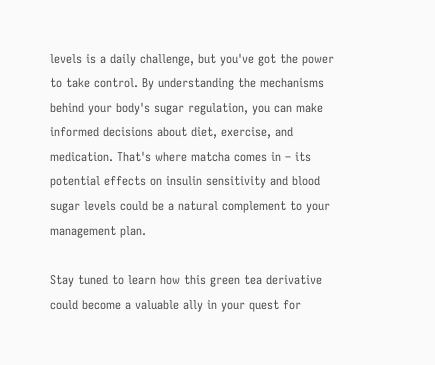levels is a daily challenge, but you've got the power to take control. By understanding the mechanisms behind your body's sugar regulation, you can make informed decisions about diet, exercise, and medication. That's where matcha comes in – its potential effects on insulin sensitivity and blood sugar levels could be a natural complement to your management plan.

Stay tuned to learn how this green tea derivative could become a valuable ally in your quest for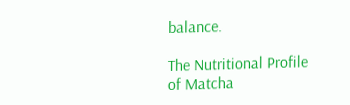balance.

The Nutritional Profile of Matcha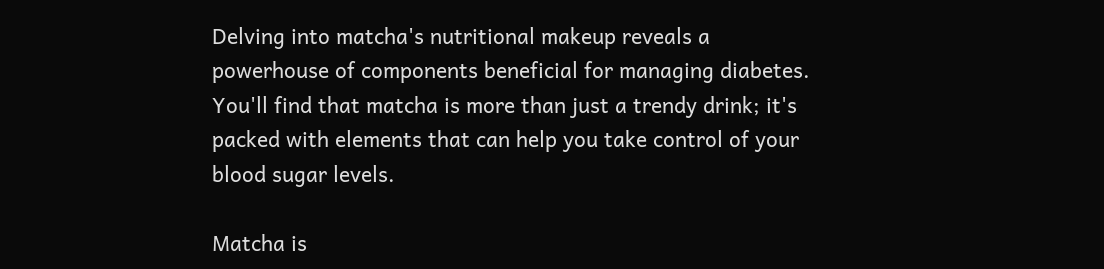Delving into matcha's nutritional makeup reveals a powerhouse of components beneficial for managing diabetes. You'll find that matcha is more than just a trendy drink; it's packed with elements that can help you take control of your blood sugar levels.

Matcha is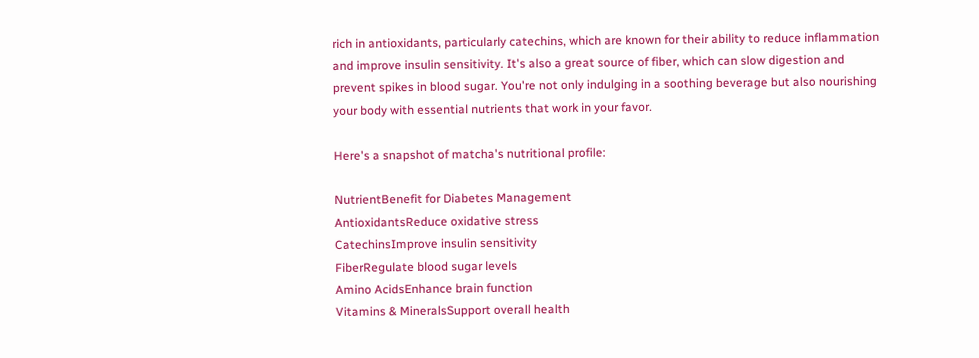rich in antioxidants, particularly catechins, which are known for their ability to reduce inflammation and improve insulin sensitivity. It's also a great source of fiber, which can slow digestion and prevent spikes in blood sugar. You're not only indulging in a soothing beverage but also nourishing your body with essential nutrients that work in your favor.

Here's a snapshot of matcha's nutritional profile:

NutrientBenefit for Diabetes Management
AntioxidantsReduce oxidative stress
CatechinsImprove insulin sensitivity
FiberRegulate blood sugar levels
Amino AcidsEnhance brain function
Vitamins & MineralsSupport overall health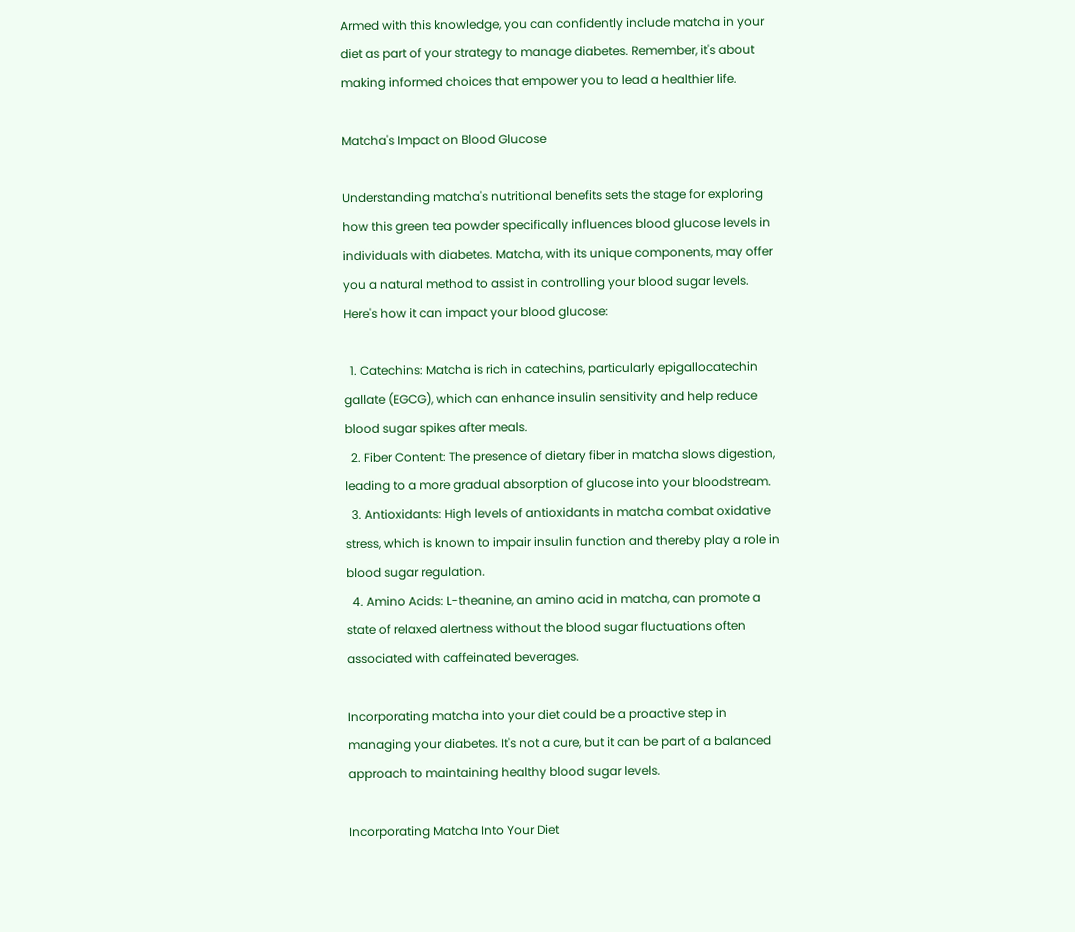Armed with this knowledge, you can confidently include matcha in your diet as part of your strategy to manage diabetes. Remember, it's about making informed choices that empower you to lead a healthier life.

Matcha's Impact on Blood Glucose

Understanding matcha's nutritional benefits sets the stage for exploring how this green tea powder specifically influences blood glucose levels in individuals with diabetes. Matcha, with its unique components, may offer you a natural method to assist in controlling your blood sugar levels. Here's how it can impact your blood glucose:

  1. Catechins: Matcha is rich in catechins, particularly epigallocatechin gallate (EGCG), which can enhance insulin sensitivity and help reduce blood sugar spikes after meals.
  2. Fiber Content: The presence of dietary fiber in matcha slows digestion, leading to a more gradual absorption of glucose into your bloodstream.
  3. Antioxidants: High levels of antioxidants in matcha combat oxidative stress, which is known to impair insulin function and thereby play a role in blood sugar regulation.
  4. Amino Acids: L-theanine, an amino acid in matcha, can promote a state of relaxed alertness without the blood sugar fluctuations often associated with caffeinated beverages.

Incorporating matcha into your diet could be a proactive step in managing your diabetes. It's not a cure, but it can be part of a balanced approach to maintaining healthy blood sugar levels.

Incorporating Matcha Into Your Diet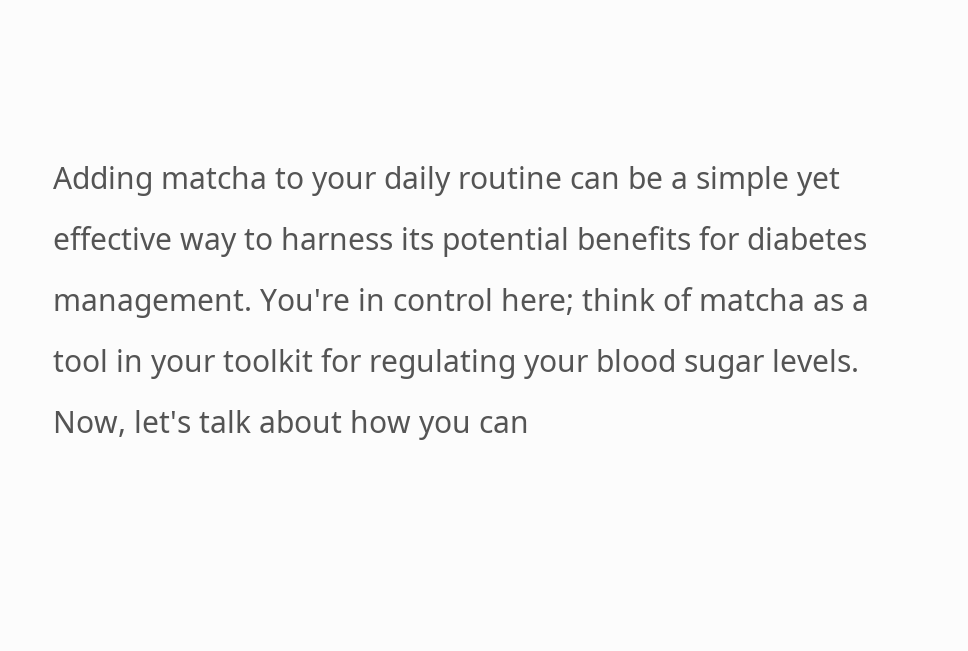Adding matcha to your daily routine can be a simple yet effective way to harness its potential benefits for diabetes management. You're in control here; think of matcha as a tool in your toolkit for regulating your blood sugar levels. Now, let's talk about how you can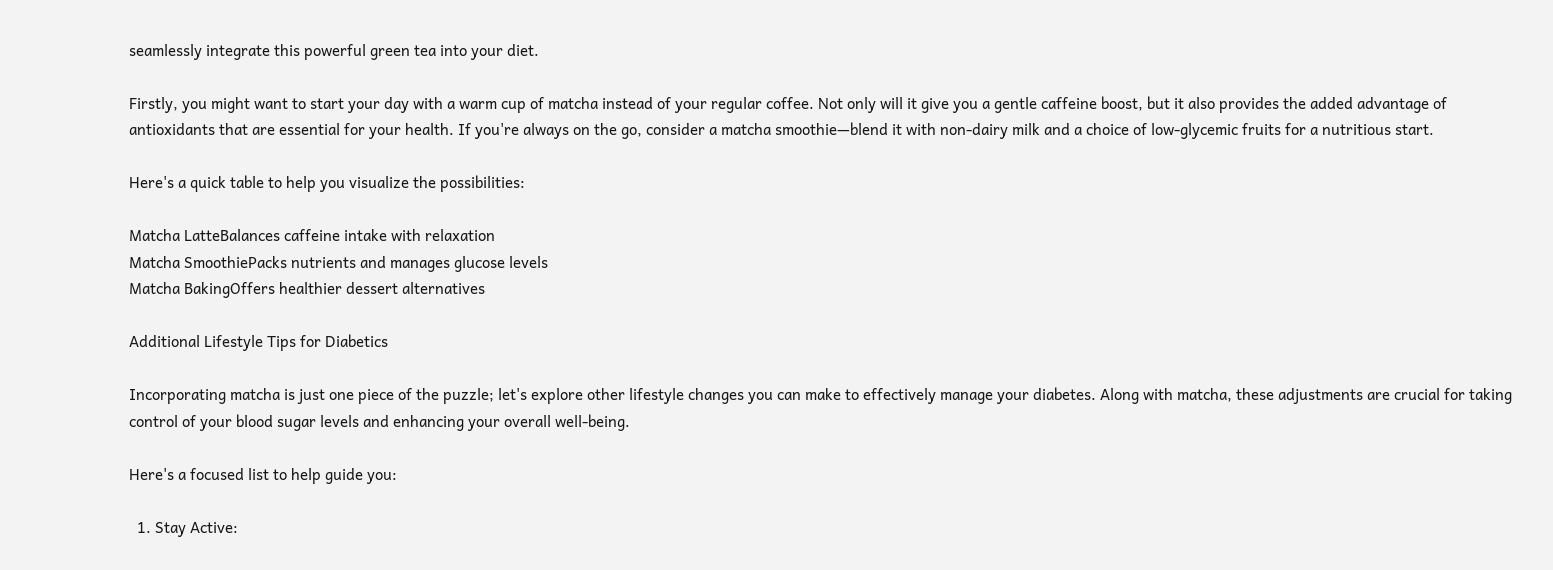seamlessly integrate this powerful green tea into your diet.

Firstly, you might want to start your day with a warm cup of matcha instead of your regular coffee. Not only will it give you a gentle caffeine boost, but it also provides the added advantage of antioxidants that are essential for your health. If you're always on the go, consider a matcha smoothie—blend it with non-dairy milk and a choice of low-glycemic fruits for a nutritious start.

Here's a quick table to help you visualize the possibilities:

Matcha LatteBalances caffeine intake with relaxation
Matcha SmoothiePacks nutrients and manages glucose levels
Matcha BakingOffers healthier dessert alternatives

Additional Lifestyle Tips for Diabetics

Incorporating matcha is just one piece of the puzzle; let's explore other lifestyle changes you can make to effectively manage your diabetes. Along with matcha, these adjustments are crucial for taking control of your blood sugar levels and enhancing your overall well-being.

Here's a focused list to help guide you:

  1. Stay Active: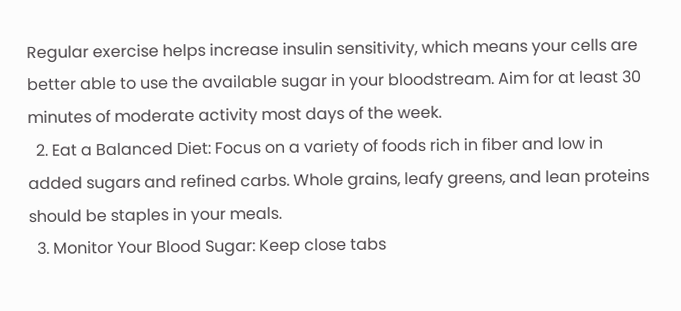Regular exercise helps increase insulin sensitivity, which means your cells are better able to use the available sugar in your bloodstream. Aim for at least 30 minutes of moderate activity most days of the week.
  2. Eat a Balanced Diet: Focus on a variety of foods rich in fiber and low in added sugars and refined carbs. Whole grains, leafy greens, and lean proteins should be staples in your meals.
  3. Monitor Your Blood Sugar: Keep close tabs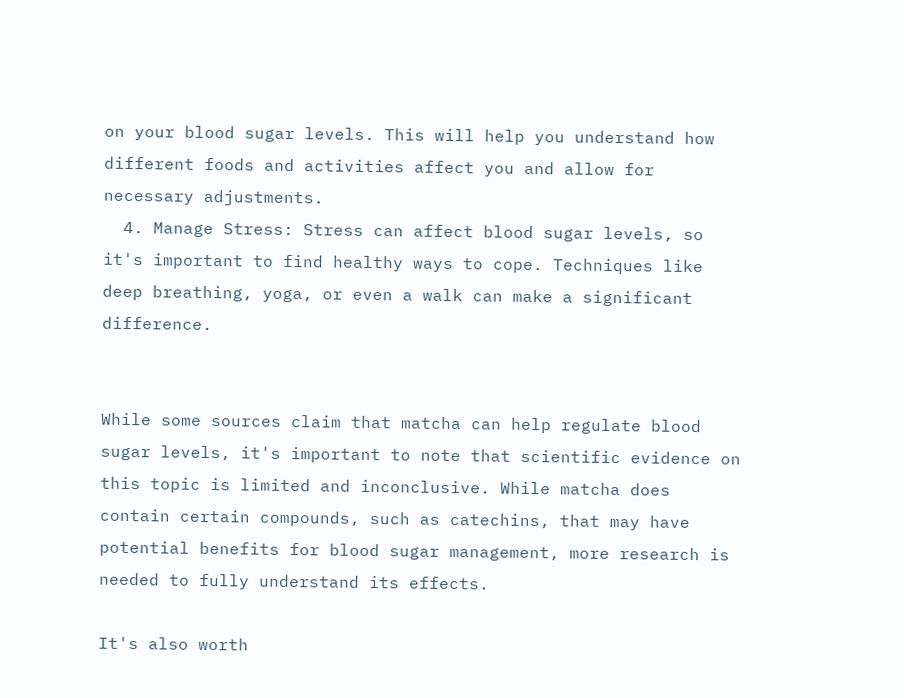on your blood sugar levels. This will help you understand how different foods and activities affect you and allow for necessary adjustments.
  4. Manage Stress: Stress can affect blood sugar levels, so it's important to find healthy ways to cope. Techniques like deep breathing, yoga, or even a walk can make a significant difference.


While some sources claim that matcha can help regulate blood sugar levels, it's important to note that scientific evidence on this topic is limited and inconclusive. While matcha does contain certain compounds, such as catechins, that may have potential benefits for blood sugar management, more research is needed to fully understand its effects.

It's also worth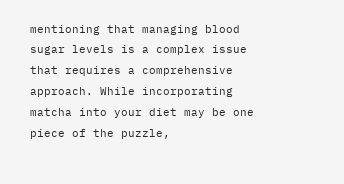mentioning that managing blood sugar levels is a complex issue that requires a comprehensive approach. While incorporating matcha into your diet may be one piece of the puzzle,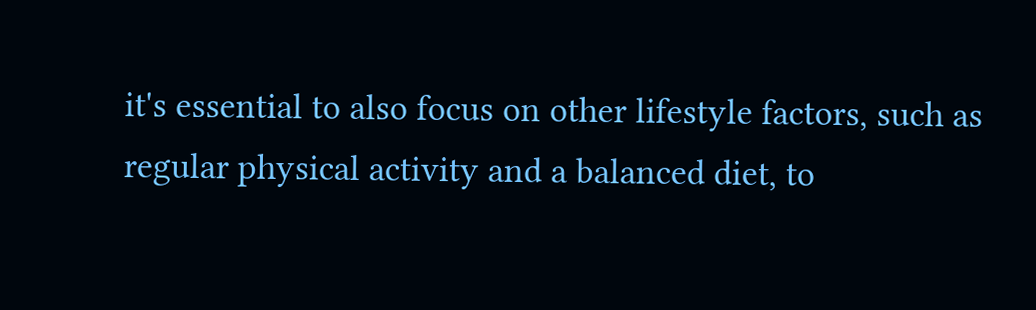it's essential to also focus on other lifestyle factors, such as regular physical activity and a balanced diet, to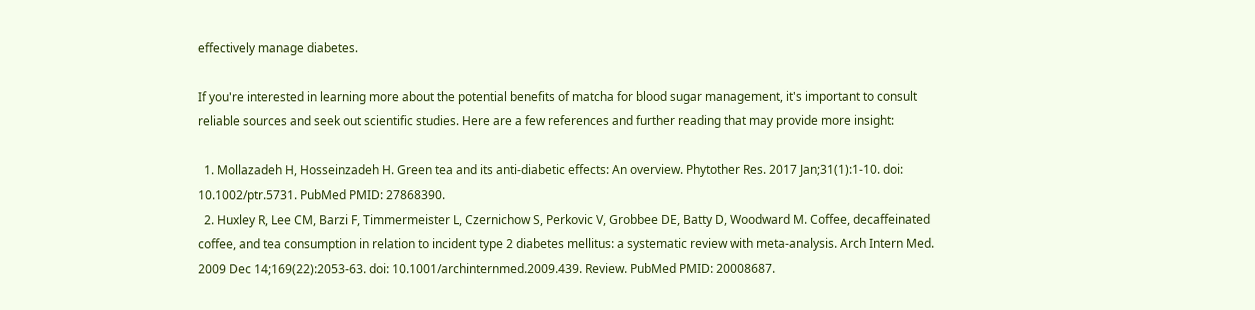effectively manage diabetes.

If you're interested in learning more about the potential benefits of matcha for blood sugar management, it's important to consult reliable sources and seek out scientific studies. Here are a few references and further reading that may provide more insight:

  1. Mollazadeh H, Hosseinzadeh H. Green tea and its anti-diabetic effects: An overview. Phytother Res. 2017 Jan;31(1):1-10. doi: 10.1002/ptr.5731. PubMed PMID: 27868390.
  2. Huxley R, Lee CM, Barzi F, Timmermeister L, Czernichow S, Perkovic V, Grobbee DE, Batty D, Woodward M. Coffee, decaffeinated coffee, and tea consumption in relation to incident type 2 diabetes mellitus: a systematic review with meta-analysis. Arch Intern Med. 2009 Dec 14;169(22):2053-63. doi: 10.1001/archinternmed.2009.439. Review. PubMed PMID: 20008687.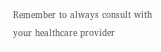Remember to always consult with your healthcare provider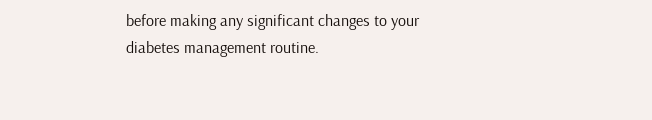before making any significant changes to your diabetes management routine.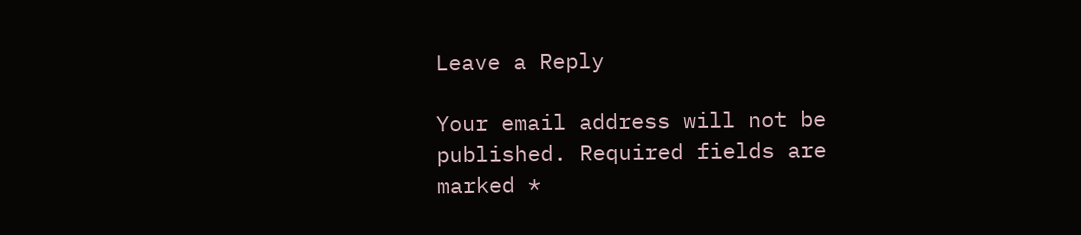Leave a Reply

Your email address will not be published. Required fields are marked *